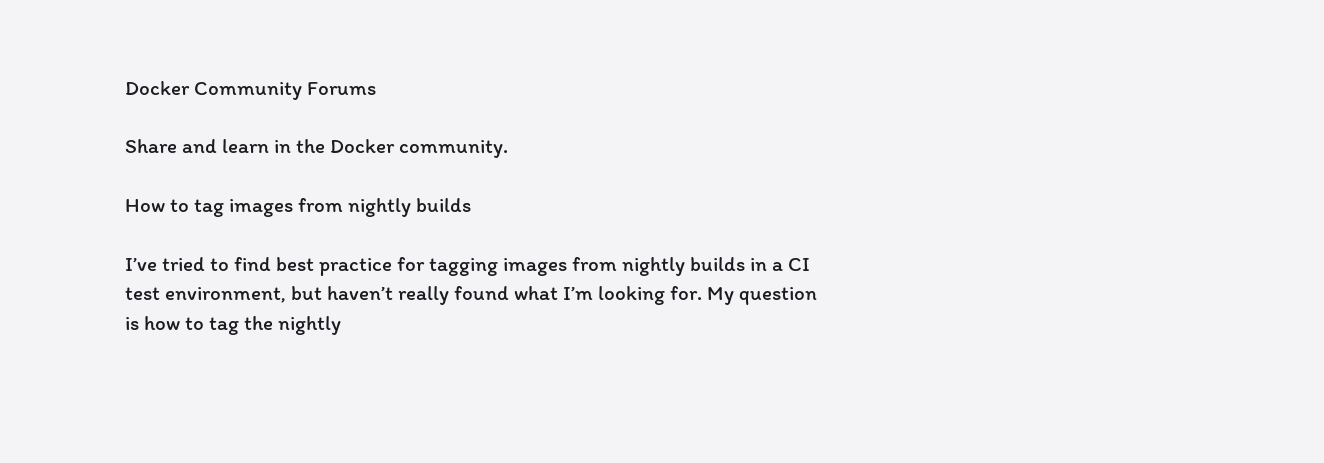Docker Community Forums

Share and learn in the Docker community.

How to tag images from nightly builds

I’ve tried to find best practice for tagging images from nightly builds in a CI test environment, but haven’t really found what I’m looking for. My question is how to tag the nightly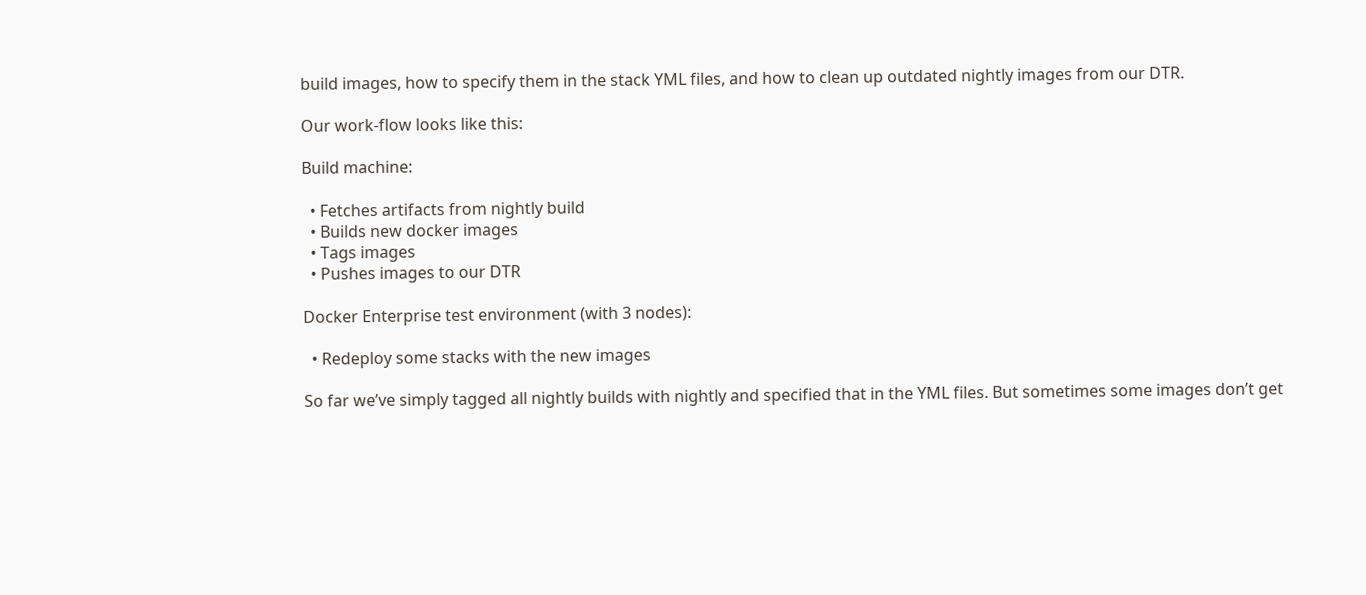build images, how to specify them in the stack YML files, and how to clean up outdated nightly images from our DTR.

Our work-flow looks like this:

Build machine:

  • Fetches artifacts from nightly build
  • Builds new docker images
  • Tags images
  • Pushes images to our DTR

Docker Enterprise test environment (with 3 nodes):

  • Redeploy some stacks with the new images

So far we’ve simply tagged all nightly builds with nightly and specified that in the YML files. But sometimes some images don’t get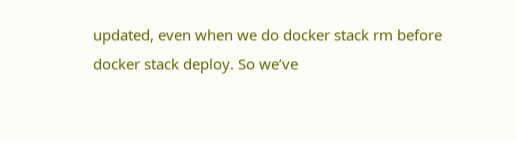updated, even when we do docker stack rm before docker stack deploy. So we’ve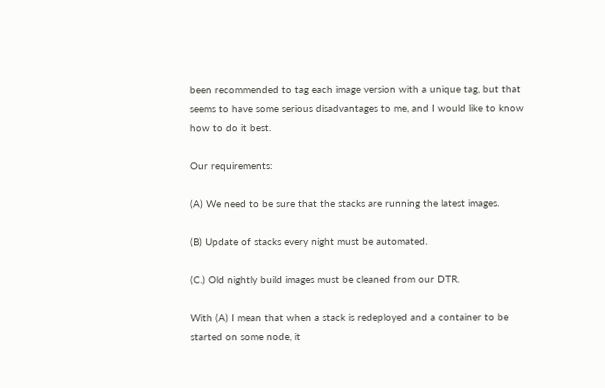been recommended to tag each image version with a unique tag, but that seems to have some serious disadvantages to me, and I would like to know how to do it best.

Our requirements:

(A) We need to be sure that the stacks are running the latest images.

(B) Update of stacks every night must be automated.

(C.) Old nightly build images must be cleaned from our DTR.

With (A) I mean that when a stack is redeployed and a container to be started on some node, it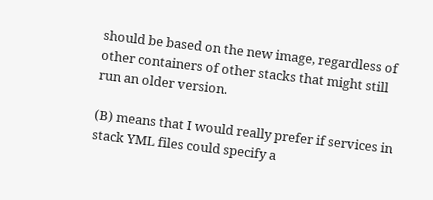should be based on the new image, regardless of other containers of other stacks that might still run an older version.

(B) means that I would really prefer if services in stack YML files could specify a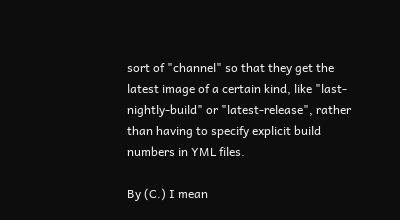sort of "channel" so that they get the latest image of a certain kind, like "last-nightly-build" or "latest-release", rather than having to specify explicit build numbers in YML files.

By (C.) I mean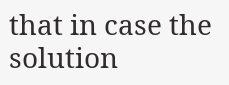that in case the solution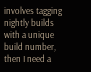involves tagging nightly builds with a unique build number, then I need a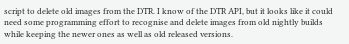script to delete old images from the DTR. I know of the DTR API, but it looks like it could need some programming effort to recognise and delete images from old nightly builds while keeping the newer ones as well as old released versions.